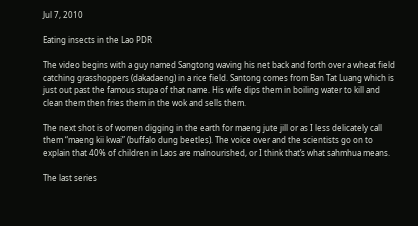Jul 7, 2010

Eating insects in the Lao PDR

The video begins with a guy named Sangtong waving his net back and forth over a wheat field catching grasshoppers (dakadaeng) in a rice field. Santong comes from Ban Tat Luang which is just out past the famous stupa of that name. His wife dips them in boiling water to kill and clean them then fries them in the wok and sells them.

The next shot is of women digging in the earth for maeng jute jill or as I less delicately call them “maeng kii kwai” (buffalo dung beetles). The voice over and the scientists go on to explain that 40% of children in Laos are malnourished, or I think that’s what sahmhua means.

The last series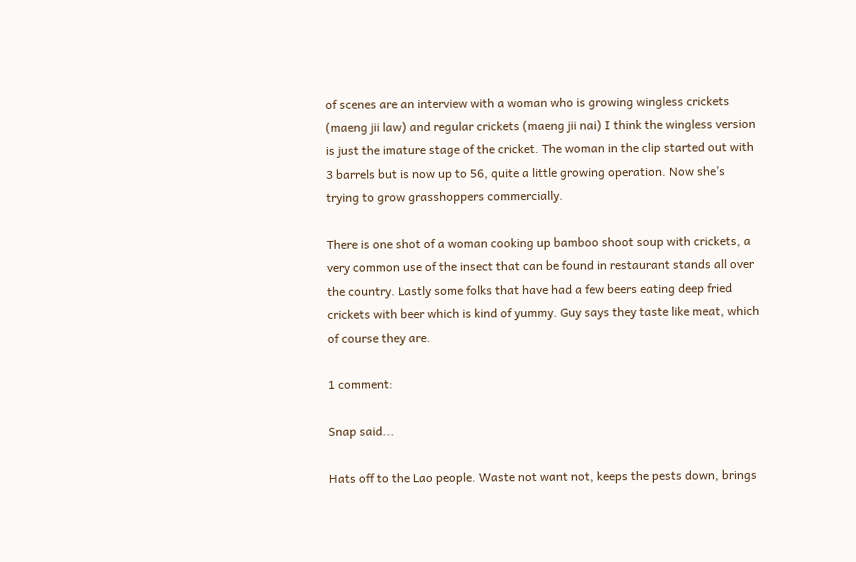of scenes are an interview with a woman who is growing wingless crickets (maeng jii law) and regular crickets (maeng jii nai) I think the wingless version is just the imature stage of the cricket. The woman in the clip started out with 3 barrels but is now up to 56, quite a little growing operation. Now she’s trying to grow grasshoppers commercially.

There is one shot of a woman cooking up bamboo shoot soup with crickets, a very common use of the insect that can be found in restaurant stands all over the country. Lastly some folks that have had a few beers eating deep fried crickets with beer which is kind of yummy. Guy says they taste like meat, which of course they are.

1 comment:

Snap said...

Hats off to the Lao people. Waste not want not, keeps the pests down, brings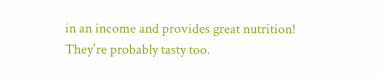in an income and provides great nutrition! They're probably tasty too.